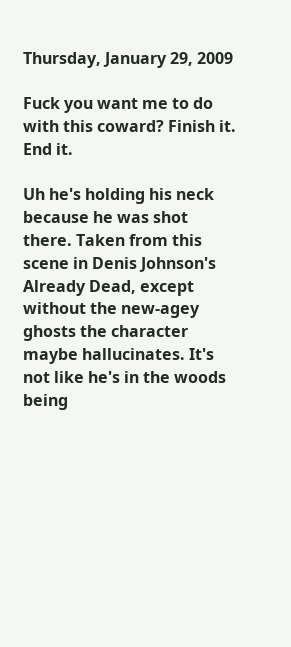Thursday, January 29, 2009

Fuck you want me to do with this coward? Finish it. End it.

Uh he's holding his neck because he was shot there. Taken from this scene in Denis Johnson's Already Dead, except without the new-agey ghosts the character maybe hallucinates. It's not like he's in the woods being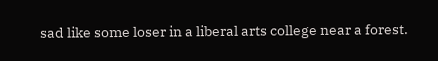sad like some loser in a liberal arts college near a forest.